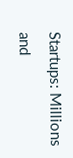Startups: Millions and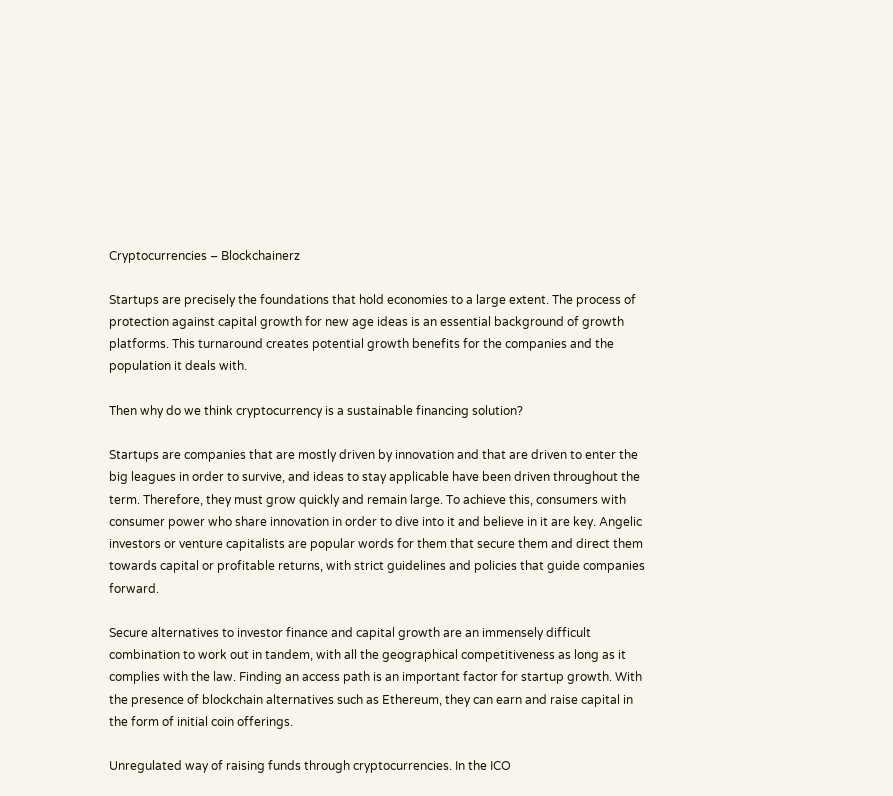Cryptocurrencies – Blockchainerz

Startups are precisely the foundations that hold economies to a large extent. The process of protection against capital growth for new age ideas is an essential background of growth platforms. This turnaround creates potential growth benefits for the companies and the population it deals with.

Then why do we think cryptocurrency is a sustainable financing solution?

Startups are companies that are mostly driven by innovation and that are driven to enter the big leagues in order to survive, and ideas to stay applicable have been driven throughout the term. Therefore, they must grow quickly and remain large. To achieve this, consumers with consumer power who share innovation in order to dive into it and believe in it are key. Angelic investors or venture capitalists are popular words for them that secure them and direct them towards capital or profitable returns, with strict guidelines and policies that guide companies forward.

Secure alternatives to investor finance and capital growth are an immensely difficult combination to work out in tandem, with all the geographical competitiveness as long as it complies with the law. Finding an access path is an important factor for startup growth. With the presence of blockchain alternatives such as Ethereum, they can earn and raise capital in the form of initial coin offerings.

Unregulated way of raising funds through cryptocurrencies. In the ICO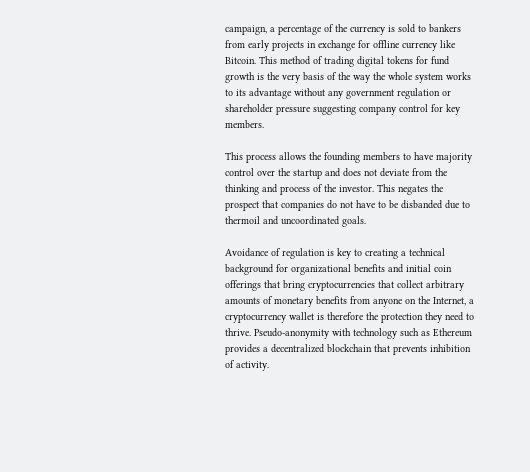campaign, a percentage of the currency is sold to bankers from early projects in exchange for offline currency like Bitcoin. This method of trading digital tokens for fund growth is the very basis of the way the whole system works to its advantage without any government regulation or shareholder pressure suggesting company control for key members.

This process allows the founding members to have majority control over the startup and does not deviate from the thinking and process of the investor. This negates the prospect that companies do not have to be disbanded due to thermoil and uncoordinated goals.

Avoidance of regulation is key to creating a technical background for organizational benefits and initial coin offerings that bring cryptocurrencies that collect arbitrary amounts of monetary benefits from anyone on the Internet, a cryptocurrency wallet is therefore the protection they need to thrive. Pseudo-anonymity with technology such as Ethereum provides a decentralized blockchain that prevents inhibition of activity.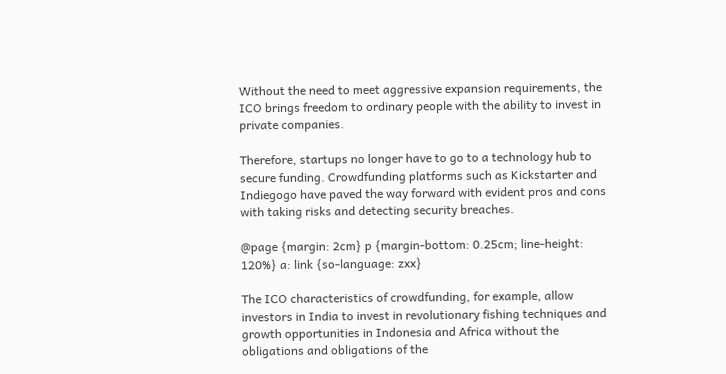Without the need to meet aggressive expansion requirements, the ICO brings freedom to ordinary people with the ability to invest in private companies.

Therefore, startups no longer have to go to a technology hub to secure funding. Crowdfunding platforms such as Kickstarter and Indiegogo have paved the way forward with evident pros and cons with taking risks and detecting security breaches.

@page {margin: 2cm} p {margin-bottom: 0.25cm; line-height: 120%} a: link {so-language: zxx}

The ICO characteristics of crowdfunding, for example, allow investors in India to invest in revolutionary fishing techniques and growth opportunities in Indonesia and Africa without the obligations and obligations of the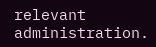relevant administration.